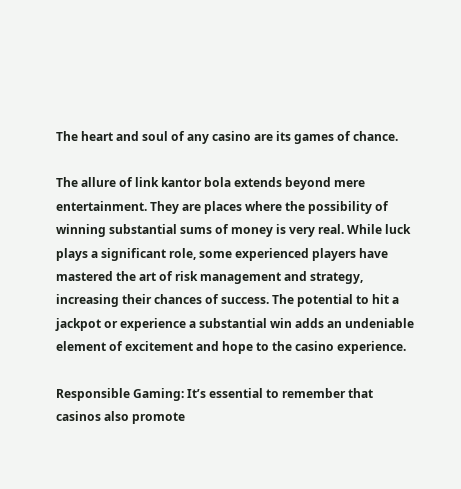The heart and soul of any casino are its games of chance.

The allure of link kantor bola extends beyond mere entertainment. They are places where the possibility of winning substantial sums of money is very real. While luck plays a significant role, some experienced players have mastered the art of risk management and strategy, increasing their chances of success. The potential to hit a jackpot or experience a substantial win adds an undeniable element of excitement and hope to the casino experience.

Responsible Gaming: It’s essential to remember that casinos also promote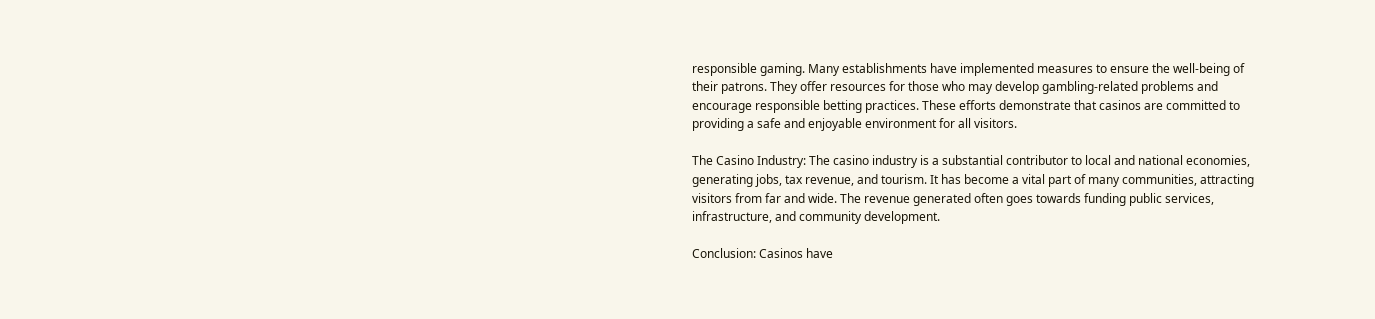responsible gaming. Many establishments have implemented measures to ensure the well-being of their patrons. They offer resources for those who may develop gambling-related problems and encourage responsible betting practices. These efforts demonstrate that casinos are committed to providing a safe and enjoyable environment for all visitors.

The Casino Industry: The casino industry is a substantial contributor to local and national economies, generating jobs, tax revenue, and tourism. It has become a vital part of many communities, attracting visitors from far and wide. The revenue generated often goes towards funding public services, infrastructure, and community development.

Conclusion: Casinos have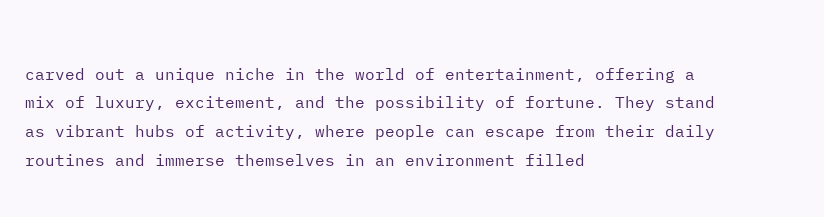carved out a unique niche in the world of entertainment, offering a mix of luxury, excitement, and the possibility of fortune. They stand as vibrant hubs of activity, where people can escape from their daily routines and immerse themselves in an environment filled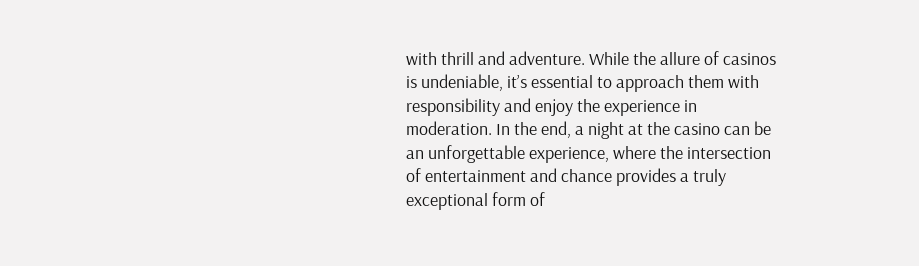with thrill and adventure. While the allure of casinos is undeniable, it’s essential to approach them with responsibility and enjoy the experience in moderation. In the end, a night at the casino can be an unforgettable experience, where the intersection of entertainment and chance provides a truly exceptional form of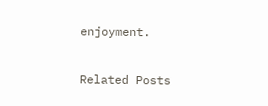enjoyment.

Related Posts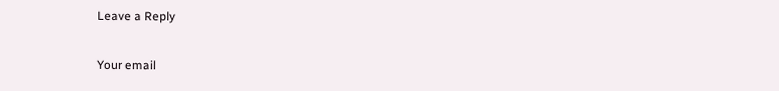Leave a Reply

Your email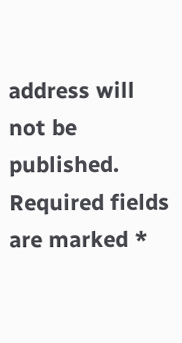address will not be published. Required fields are marked *